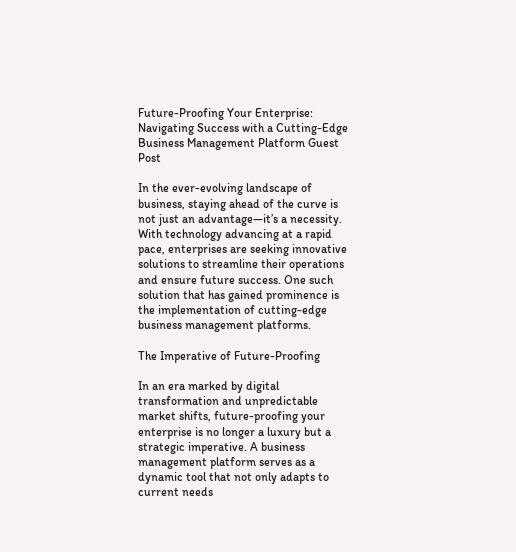Future-Proofing Your Enterprise: Navigating Success with a Cutting-Edge Business Management Platform Guest Post

In the ever-evolving landscape of business, staying ahead of the curve is not just an advantage—it’s a necessity. With technology advancing at a rapid pace, enterprises are seeking innovative solutions to streamline their operations and ensure future success. One such solution that has gained prominence is the implementation of cutting-edge business management platforms.

The Imperative of Future-Proofing

In an era marked by digital transformation and unpredictable market shifts, future-proofing your enterprise is no longer a luxury but a strategic imperative. A business management platform serves as a dynamic tool that not only adapts to current needs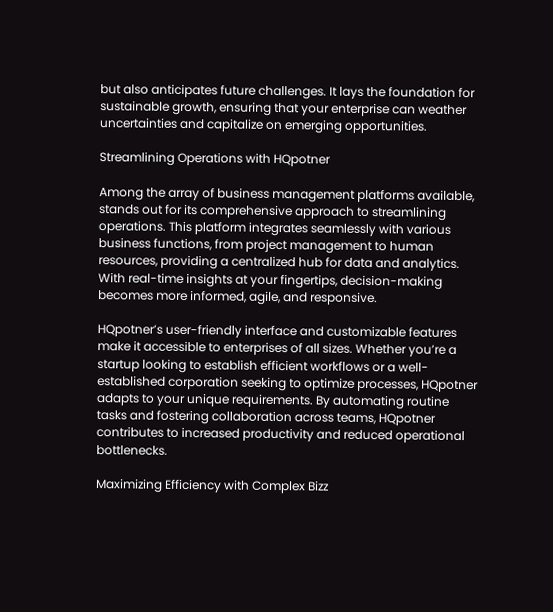but also anticipates future challenges. It lays the foundation for sustainable growth, ensuring that your enterprise can weather uncertainties and capitalize on emerging opportunities.

Streamlining Operations with HQpotner

Among the array of business management platforms available, stands out for its comprehensive approach to streamlining operations. This platform integrates seamlessly with various business functions, from project management to human resources, providing a centralized hub for data and analytics. With real-time insights at your fingertips, decision-making becomes more informed, agile, and responsive.

HQpotner’s user-friendly interface and customizable features make it accessible to enterprises of all sizes. Whether you’re a startup looking to establish efficient workflows or a well-established corporation seeking to optimize processes, HQpotner adapts to your unique requirements. By automating routine tasks and fostering collaboration across teams, HQpotner contributes to increased productivity and reduced operational bottlenecks.

Maximizing Efficiency with Complex Bizz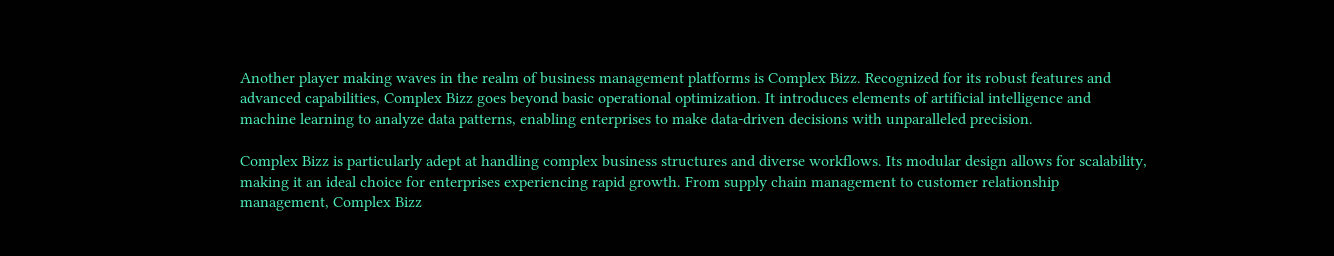Another player making waves in the realm of business management platforms is Complex Bizz. Recognized for its robust features and advanced capabilities, Complex Bizz goes beyond basic operational optimization. It introduces elements of artificial intelligence and machine learning to analyze data patterns, enabling enterprises to make data-driven decisions with unparalleled precision.

Complex Bizz is particularly adept at handling complex business structures and diverse workflows. Its modular design allows for scalability, making it an ideal choice for enterprises experiencing rapid growth. From supply chain management to customer relationship management, Complex Bizz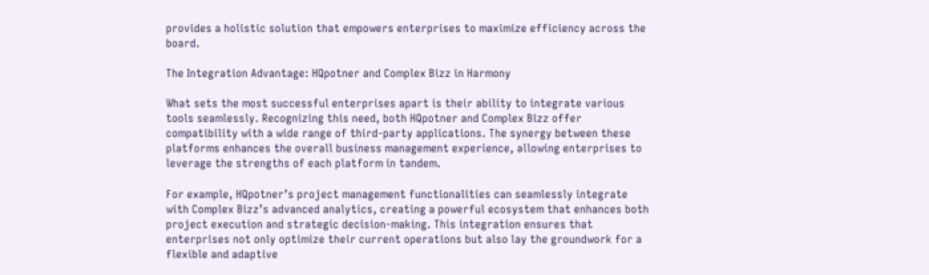provides a holistic solution that empowers enterprises to maximize efficiency across the board.

The Integration Advantage: HQpotner and Complex Bizz in Harmony

What sets the most successful enterprises apart is their ability to integrate various tools seamlessly. Recognizing this need, both HQpotner and Complex Bizz offer compatibility with a wide range of third-party applications. The synergy between these platforms enhances the overall business management experience, allowing enterprises to leverage the strengths of each platform in tandem.

For example, HQpotner’s project management functionalities can seamlessly integrate with Complex Bizz’s advanced analytics, creating a powerful ecosystem that enhances both project execution and strategic decision-making. This integration ensures that enterprises not only optimize their current operations but also lay the groundwork for a flexible and adaptive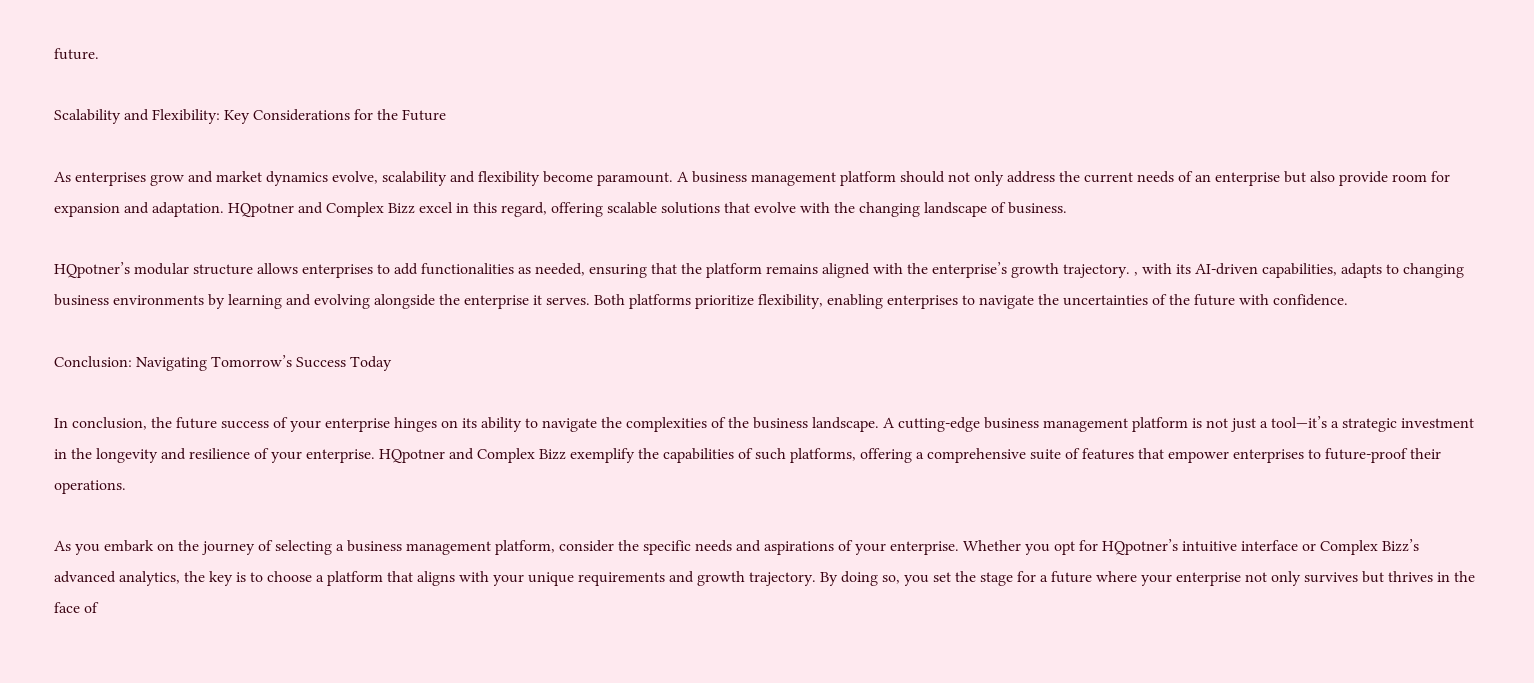future.

Scalability and Flexibility: Key Considerations for the Future

As enterprises grow and market dynamics evolve, scalability and flexibility become paramount. A business management platform should not only address the current needs of an enterprise but also provide room for expansion and adaptation. HQpotner and Complex Bizz excel in this regard, offering scalable solutions that evolve with the changing landscape of business.

HQpotner’s modular structure allows enterprises to add functionalities as needed, ensuring that the platform remains aligned with the enterprise’s growth trajectory. , with its AI-driven capabilities, adapts to changing business environments by learning and evolving alongside the enterprise it serves. Both platforms prioritize flexibility, enabling enterprises to navigate the uncertainties of the future with confidence.

Conclusion: Navigating Tomorrow’s Success Today

In conclusion, the future success of your enterprise hinges on its ability to navigate the complexities of the business landscape. A cutting-edge business management platform is not just a tool—it’s a strategic investment in the longevity and resilience of your enterprise. HQpotner and Complex Bizz exemplify the capabilities of such platforms, offering a comprehensive suite of features that empower enterprises to future-proof their operations.

As you embark on the journey of selecting a business management platform, consider the specific needs and aspirations of your enterprise. Whether you opt for HQpotner’s intuitive interface or Complex Bizz’s advanced analytics, the key is to choose a platform that aligns with your unique requirements and growth trajectory. By doing so, you set the stage for a future where your enterprise not only survives but thrives in the face of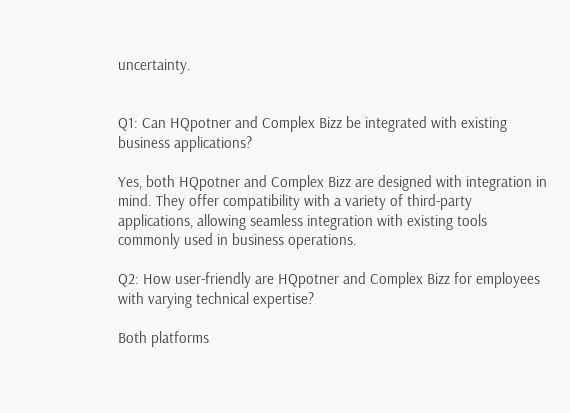uncertainty.


Q1: Can HQpotner and Complex Bizz be integrated with existing business applications?

Yes, both HQpotner and Complex Bizz are designed with integration in mind. They offer compatibility with a variety of third-party applications, allowing seamless integration with existing tools commonly used in business operations.

Q2: How user-friendly are HQpotner and Complex Bizz for employees with varying technical expertise?

Both platforms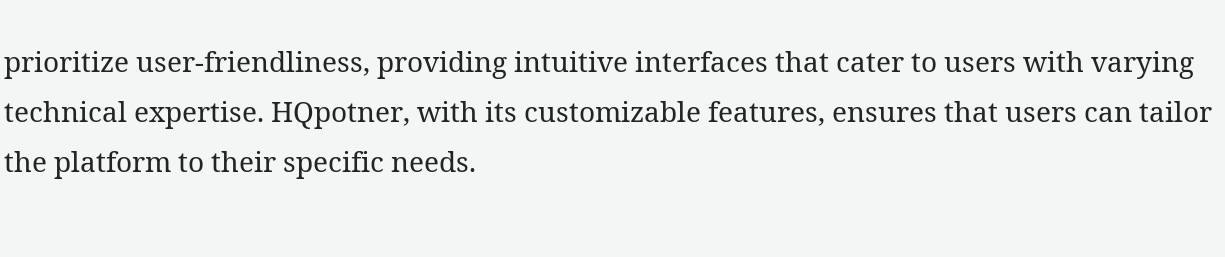prioritize user-friendliness, providing intuitive interfaces that cater to users with varying technical expertise. HQpotner, with its customizable features, ensures that users can tailor the platform to their specific needs.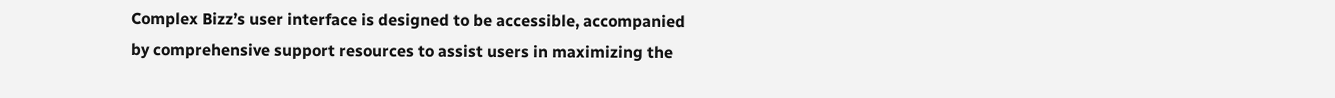Complex Bizz’s user interface is designed to be accessible, accompanied by comprehensive support resources to assist users in maximizing the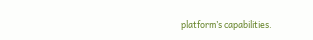platform’s capabilities.